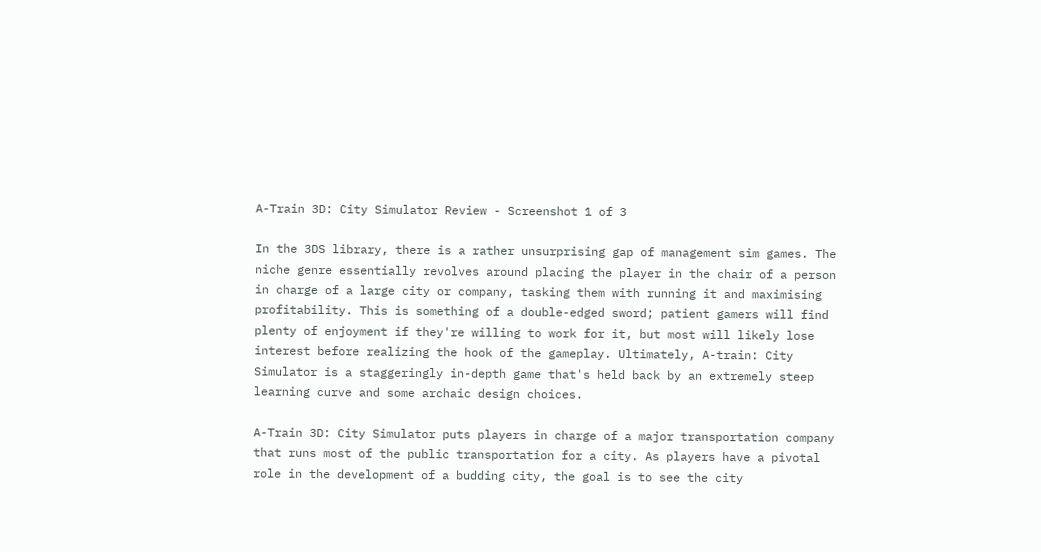A-Train 3D: City Simulator Review - Screenshot 1 of 3

In the 3DS library, there is a rather unsurprising gap of management sim games. The niche genre essentially revolves around placing the player in the chair of a person in charge of a large city or company, tasking them with running it and maximising profitability. This is something of a double-edged sword; patient gamers will find plenty of enjoyment if they're willing to work for it, but most will likely lose interest before realizing the hook of the gameplay. Ultimately, A-train: City Simulator is a staggeringly in-depth game that's held back by an extremely steep learning curve and some archaic design choices.

A-Train 3D: City Simulator puts players in charge of a major transportation company that runs most of the public transportation for a city. As players have a pivotal role in the development of a budding city, the goal is to see the city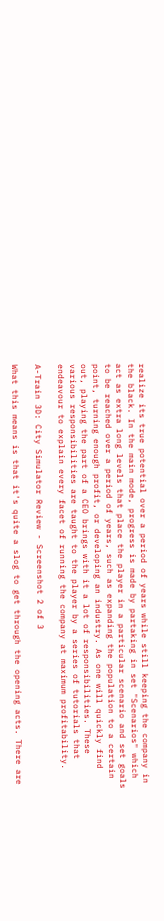realize its true potential over a period of years while still keeping the company in the black. In the main mode, progress is made by partaking in set "Scenarios" which act as extra long levels that place the player in a particular scenario and set goals to be reached over a period of years, such as expanding the population to a certain point, turning enough profit, or developing an industry. As one will quickly find out, playing the part of a CEO brings with it a lot of responsibilities. These various responsibilities are taught to the player by a series of tutorials that endeavour to explain every facet of running the company at maximum profitability.

A-Train 3D: City Simulator Review - Screenshot 2 of 3

What this means is that it's quite a slog to get through the opening acts. There are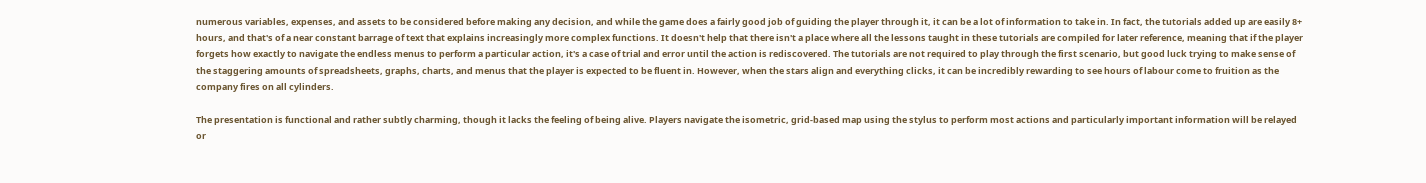numerous variables, expenses, and assets to be considered before making any decision, and while the game does a fairly good job of guiding the player through it, it can be a lot of information to take in. In fact, the tutorials added up are easily 8+ hours, and that's of a near constant barrage of text that explains increasingly more complex functions. It doesn't help that there isn't a place where all the lessons taught in these tutorials are compiled for later reference, meaning that if the player forgets how exactly to navigate the endless menus to perform a particular action, it's a case of trial and error until the action is rediscovered. The tutorials are not required to play through the first scenario, but good luck trying to make sense of the staggering amounts of spreadsheets, graphs, charts, and menus that the player is expected to be fluent in. However, when the stars align and everything clicks, it can be incredibly rewarding to see hours of labour come to fruition as the company fires on all cylinders.

The presentation is functional and rather subtly charming, though it lacks the feeling of being alive. Players navigate the isometric, grid-based map using the stylus to perform most actions and particularly important information will be relayed or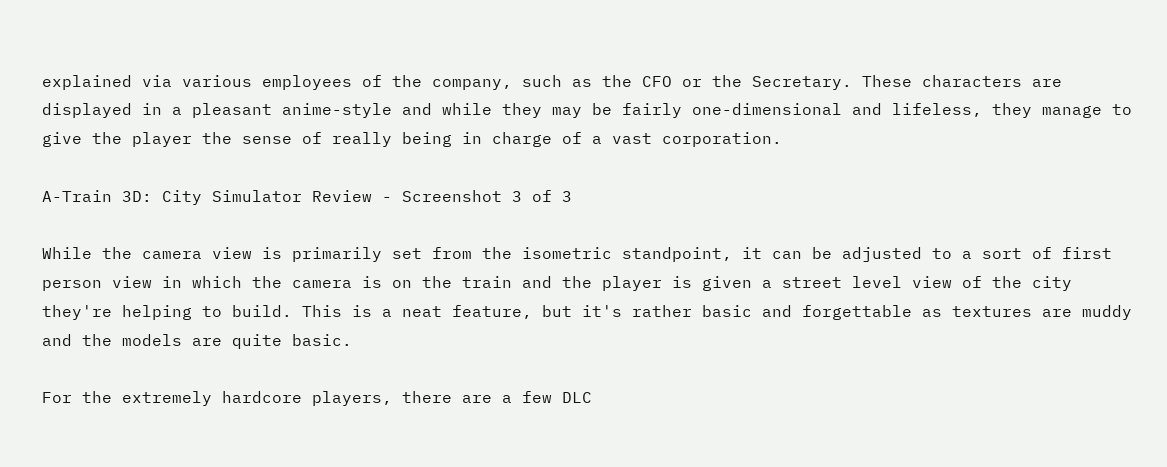explained via various employees of the company, such as the CFO or the Secretary. These characters are displayed in a pleasant anime-style and while they may be fairly one-dimensional and lifeless, they manage to give the player the sense of really being in charge of a vast corporation.

A-Train 3D: City Simulator Review - Screenshot 3 of 3

While the camera view is primarily set from the isometric standpoint, it can be adjusted to a sort of first person view in which the camera is on the train and the player is given a street level view of the city they're helping to build. This is a neat feature, but it's rather basic and forgettable as textures are muddy and the models are quite basic.

For the extremely hardcore players, there are a few DLC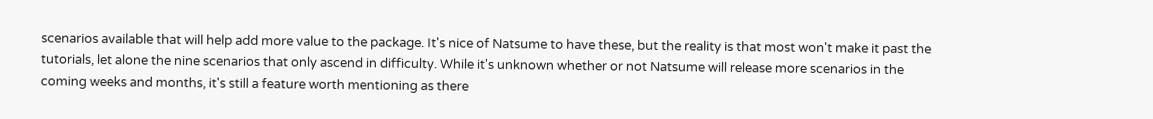scenarios available that will help add more value to the package. It's nice of Natsume to have these, but the reality is that most won't make it past the tutorials, let alone the nine scenarios that only ascend in difficulty. While it's unknown whether or not Natsume will release more scenarios in the coming weeks and months, it's still a feature worth mentioning as there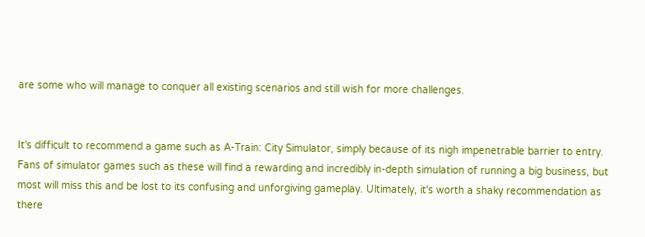are some who will manage to conquer all existing scenarios and still wish for more challenges.


It's difficult to recommend a game such as A-Train: City Simulator, simply because of its nigh impenetrable barrier to entry. Fans of simulator games such as these will find a rewarding and incredibly in-depth simulation of running a big business, but most will miss this and be lost to its confusing and unforgiving gameplay. Ultimately, it's worth a shaky recommendation as there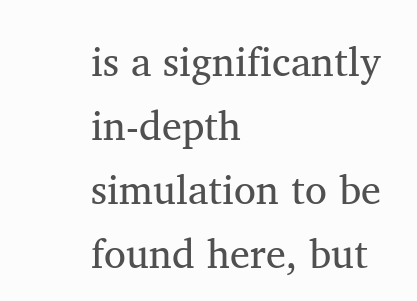is a significantly in-depth simulation to be found here, but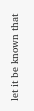let it be known that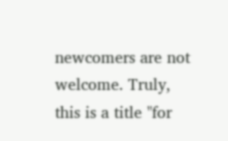newcomers are not welcome. Truly, this is a title "for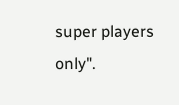super players only".